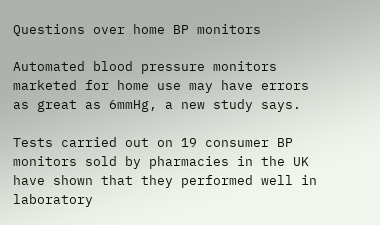Questions over home BP monitors

Automated blood pressure monitors marketed for home use may have errors as great as 6mmHg, a new study says.

Tests carried out on 19 consumer BP monitors sold by pharmacies in the UK have shown that they performed well in laboratory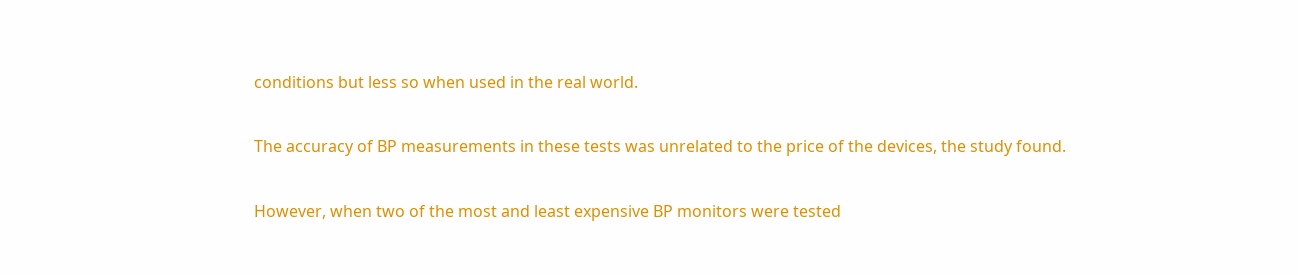conditions but less so when used in the real world.

The accuracy of BP measurements in these tests was unrelated to the price of the devices, the study found.

However, when two of the most and least expensive BP monitors were tested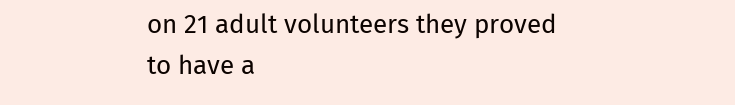on 21 adult volunteers they proved to have a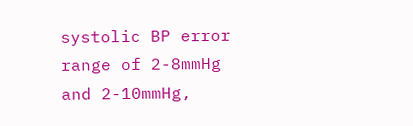systolic BP error range of 2-8mmHg and 2-10mmHg,